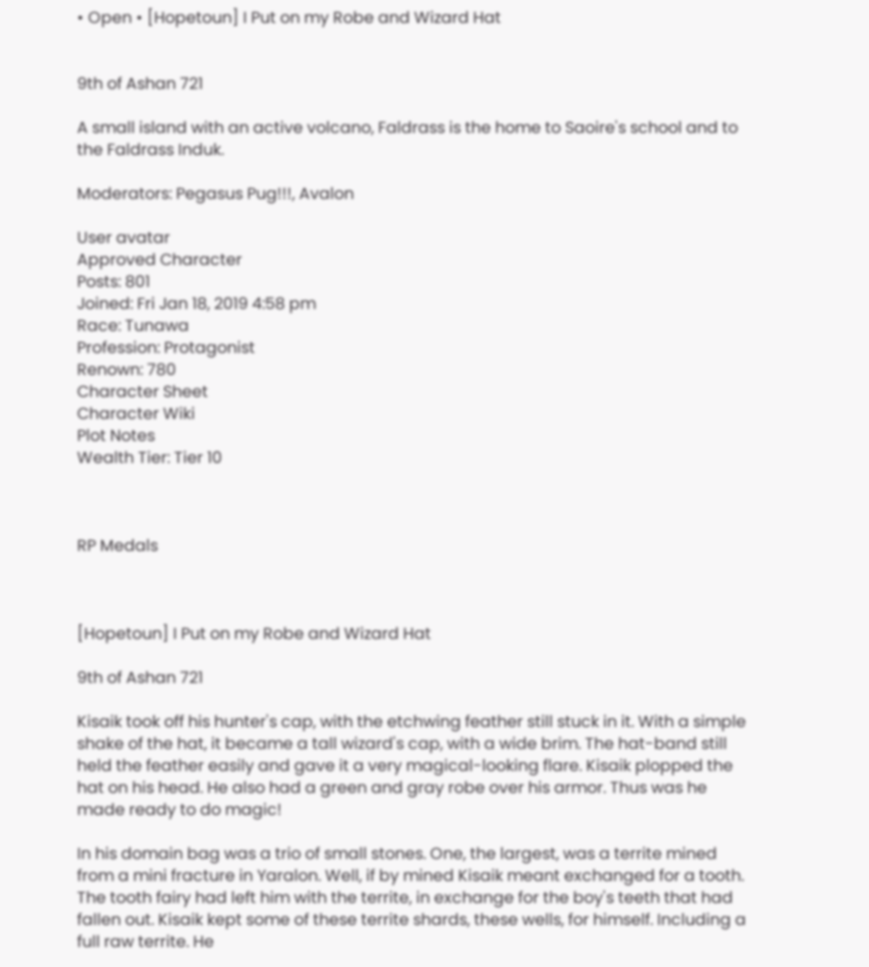• Open • [Hopetoun] I Put on my Robe and Wizard Hat


9th of Ashan 721

A small island with an active volcano, Faldrass is the home to Saoire's school and to the Faldrass Induk.

Moderators: Pegasus Pug!!!, Avalon

User avatar
Approved Character
Posts: 801
Joined: Fri Jan 18, 2019 4:58 pm
Race: Tunawa
Profession: Protagonist
Renown: 780
Character Sheet
Character Wiki
Plot Notes
Wealth Tier: Tier 10



RP Medals



[Hopetoun] I Put on my Robe and Wizard Hat

9th of Ashan 721

Kisaik took off his hunter's cap, with the etchwing feather still stuck in it. With a simple shake of the hat, it became a tall wizard's cap, with a wide brim. The hat-band still held the feather easily and gave it a very magical-looking flare. Kisaik plopped the hat on his head. He also had a green and gray robe over his armor. Thus was he made ready to do magic!

In his domain bag was a trio of small stones. One, the largest, was a territe mined from a mini fracture in Yaralon. Well, if by mined Kisaik meant exchanged for a tooth. The tooth fairy had left him with the territe, in exchange for the boy's teeth that had fallen out. Kisaik kept some of these territe shards, these wells, for himself. Including a full raw territe. He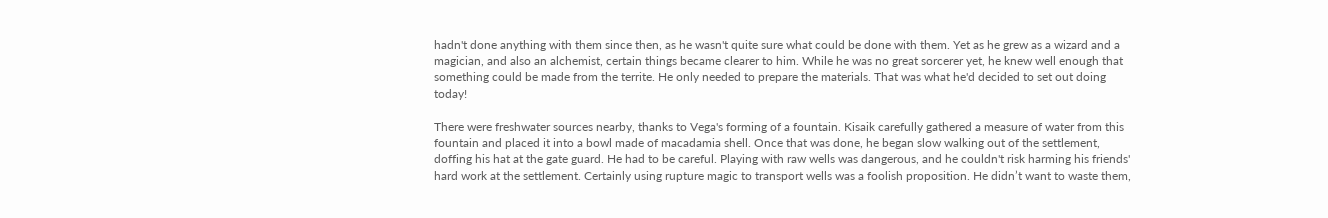hadn't done anything with them since then, as he wasn't quite sure what could be done with them. Yet as he grew as a wizard and a magician, and also an alchemist, certain things became clearer to him. While he was no great sorcerer yet, he knew well enough that something could be made from the territe. He only needed to prepare the materials. That was what he'd decided to set out doing today!

There were freshwater sources nearby, thanks to Vega's forming of a fountain. Kisaik carefully gathered a measure of water from this fountain and placed it into a bowl made of macadamia shell. Once that was done, he began slow walking out of the settlement, doffing his hat at the gate guard. He had to be careful. Playing with raw wells was dangerous, and he couldn't risk harming his friends' hard work at the settlement. Certainly using rupture magic to transport wells was a foolish proposition. He didn’t want to waste them,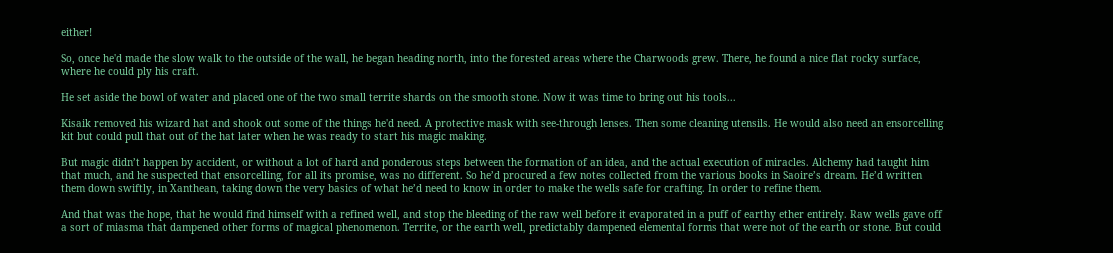either!

So, once he'd made the slow walk to the outside of the wall, he began heading north, into the forested areas where the Charwoods grew. There, he found a nice flat rocky surface, where he could ply his craft.

He set aside the bowl of water and placed one of the two small territe shards on the smooth stone. Now it was time to bring out his tools...

Kisaik removed his wizard hat and shook out some of the things he'd need. A protective mask with see-through lenses. Then some cleaning utensils. He would also need an ensorcelling kit but could pull that out of the hat later when he was ready to start his magic making.

But magic didn’t happen by accident, or without a lot of hard and ponderous steps between the formation of an idea, and the actual execution of miracles. Alchemy had taught him that much, and he suspected that ensorcelling, for all its promise, was no different. So he’d procured a few notes collected from the various books in Saoire’s dream. He’d written them down swiftly, in Xanthean, taking down the very basics of what he’d need to know in order to make the wells safe for crafting. In order to refine them.

And that was the hope, that he would find himself with a refined well, and stop the bleeding of the raw well before it evaporated in a puff of earthy ether entirely. Raw wells gave off a sort of miasma that dampened other forms of magical phenomenon. Territe, or the earth well, predictably dampened elemental forms that were not of the earth or stone. But could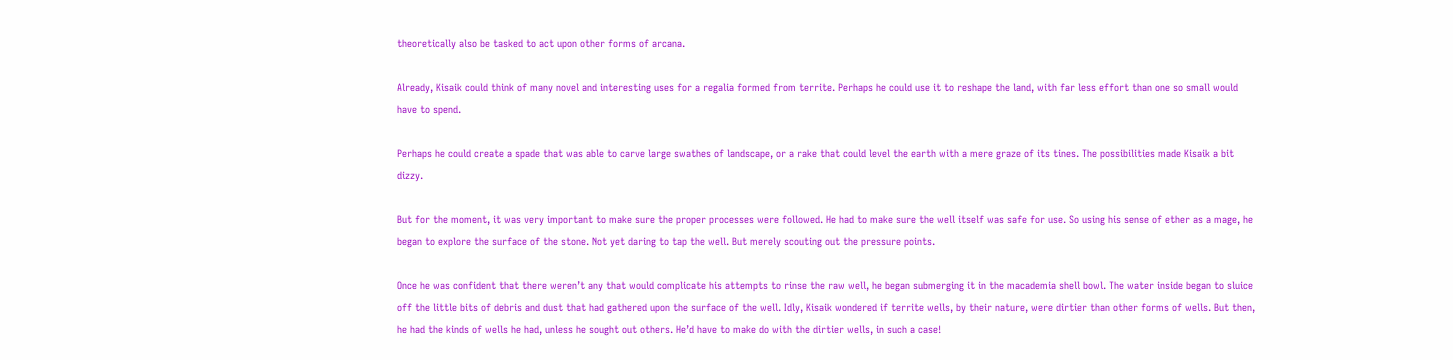theoretically also be tasked to act upon other forms of arcana.

Already, Kisaik could think of many novel and interesting uses for a regalia formed from territe. Perhaps he could use it to reshape the land, with far less effort than one so small would have to spend.

Perhaps he could create a spade that was able to carve large swathes of landscape, or a rake that could level the earth with a mere graze of its tines. The possibilities made Kisaik a bit dizzy.

But for the moment, it was very important to make sure the proper processes were followed. He had to make sure the well itself was safe for use. So using his sense of ether as a mage, he began to explore the surface of the stone. Not yet daring to tap the well. But merely scouting out the pressure points.

Once he was confident that there weren’t any that would complicate his attempts to rinse the raw well, he began submerging it in the macademia shell bowl. The water inside began to sluice off the little bits of debris and dust that had gathered upon the surface of the well. Idly, Kisaik wondered if territe wells, by their nature, were dirtier than other forms of wells. But then, he had the kinds of wells he had, unless he sought out others. He’d have to make do with the dirtier wells, in such a case!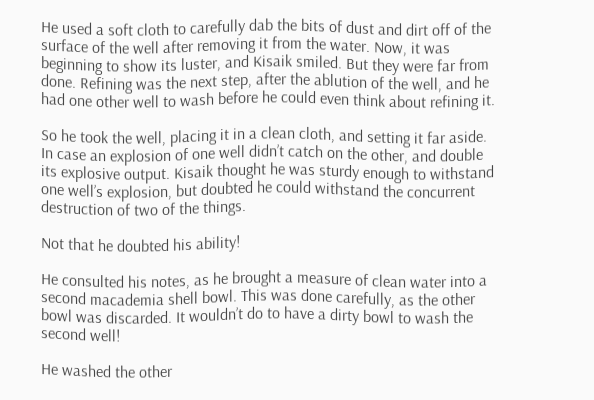He used a soft cloth to carefully dab the bits of dust and dirt off of the surface of the well after removing it from the water. Now, it was beginning to show its luster, and Kisaik smiled. But they were far from done. Refining was the next step, after the ablution of the well, and he had one other well to wash before he could even think about refining it.

So he took the well, placing it in a clean cloth, and setting it far aside. In case an explosion of one well didn’t catch on the other, and double its explosive output. Kisaik thought he was sturdy enough to withstand one well’s explosion, but doubted he could withstand the concurrent destruction of two of the things.

Not that he doubted his ability!

He consulted his notes, as he brought a measure of clean water into a second macademia shell bowl. This was done carefully, as the other bowl was discarded. It wouldn’t do to have a dirty bowl to wash the second well!

He washed the other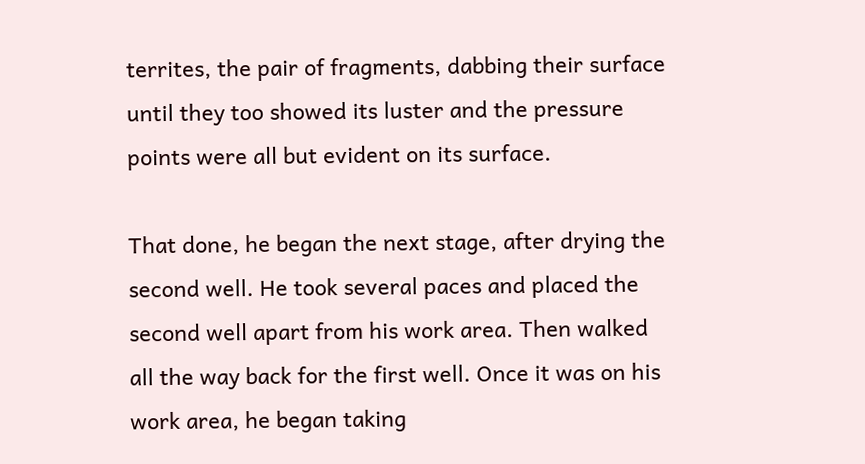territes, the pair of fragments, dabbing their surface until they too showed its luster and the pressure points were all but evident on its surface.

That done, he began the next stage, after drying the second well. He took several paces and placed the second well apart from his work area. Then walked all the way back for the first well. Once it was on his work area, he began taking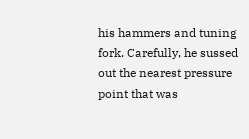his hammers and tuning fork. Carefully, he sussed out the nearest pressure point that was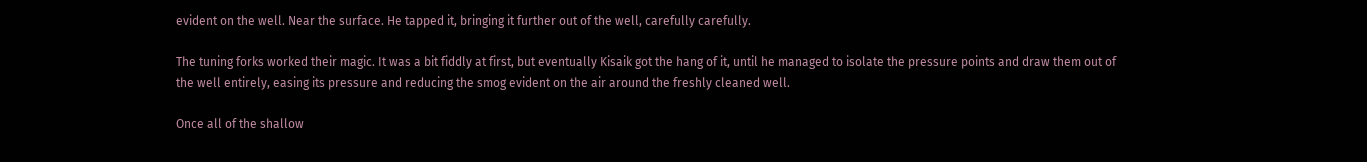evident on the well. Near the surface. He tapped it, bringing it further out of the well, carefully carefully.

The tuning forks worked their magic. It was a bit fiddly at first, but eventually Kisaik got the hang of it, until he managed to isolate the pressure points and draw them out of the well entirely, easing its pressure and reducing the smog evident on the air around the freshly cleaned well.

Once all of the shallow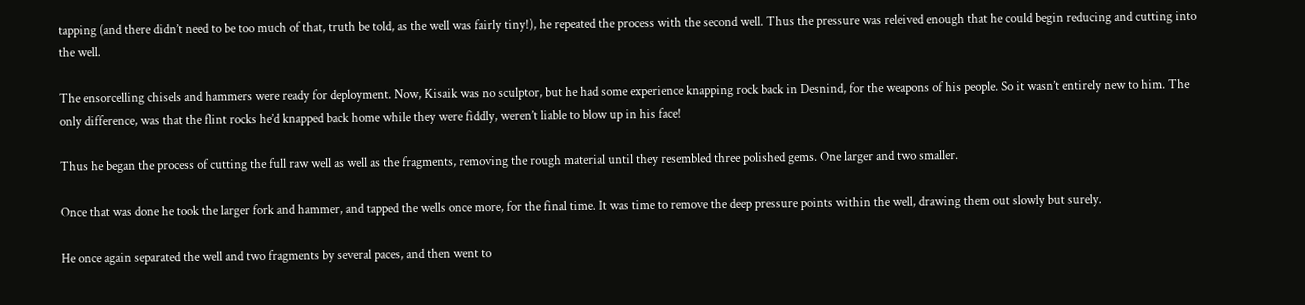tapping (and there didn’t need to be too much of that, truth be told, as the well was fairly tiny!), he repeated the process with the second well. Thus the pressure was releived enough that he could begin reducing and cutting into the well.

The ensorcelling chisels and hammers were ready for deployment. Now, Kisaik was no sculptor, but he had some experience knapping rock back in Desnind, for the weapons of his people. So it wasn’t entirely new to him. The only difference, was that the flint rocks he’d knapped back home while they were fiddly, weren’t liable to blow up in his face!

Thus he began the process of cutting the full raw well as well as the fragments, removing the rough material until they resembled three polished gems. One larger and two smaller.

Once that was done he took the larger fork and hammer, and tapped the wells once more, for the final time. It was time to remove the deep pressure points within the well, drawing them out slowly but surely.

He once again separated the well and two fragments by several paces, and then went to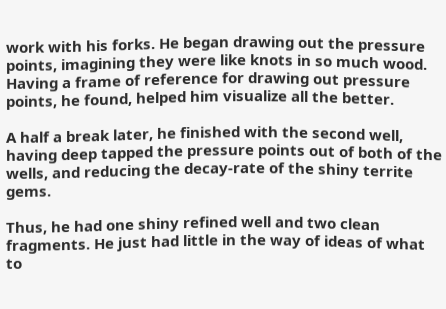work with his forks. He began drawing out the pressure points, imagining they were like knots in so much wood. Having a frame of reference for drawing out pressure points, he found, helped him visualize all the better.

A half a break later, he finished with the second well, having deep tapped the pressure points out of both of the wells, and reducing the decay-rate of the shiny territe gems.

Thus, he had one shiny refined well and two clean fragments. He just had little in the way of ideas of what to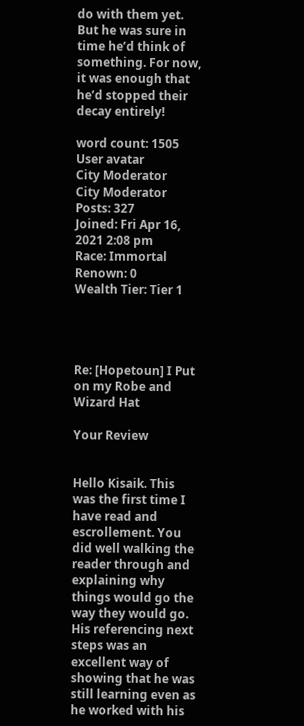do with them yet. But he was sure in time he’d think of something. For now, it was enough that he’d stopped their decay entirely!

word count: 1505
User avatar
City Moderator
City Moderator
Posts: 327
Joined: Fri Apr 16, 2021 2:08 pm
Race: Immortal
Renown: 0
Wealth Tier: Tier 1




Re: [Hopetoun] I Put on my Robe and Wizard Hat

Your Review


Hello Kisaik. This was the first time I have read and escrollement. You did well walking the reader through and explaining why things would go the way they would go. His referencing next steps was an excellent way of showing that he was still learning even as he worked with his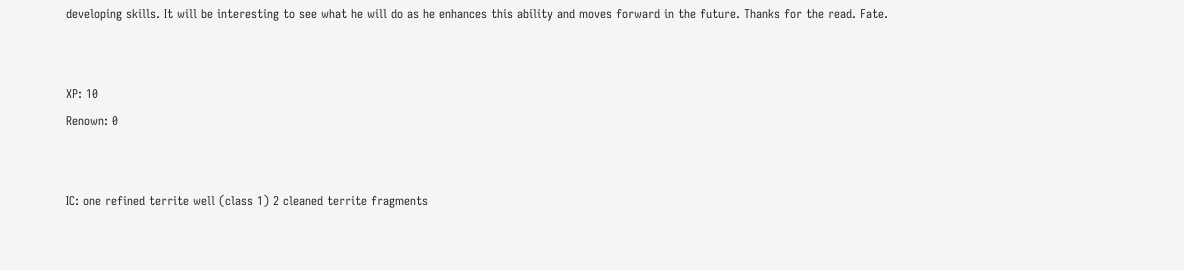developing skills. It will be interesting to see what he will do as he enhances this ability and moves forward in the future. Thanks for the read. Fate.


XP: 10
Renown: 0


IC: one refined territe well (class 1) 2 cleaned territe fragments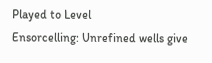Played to Level
Ensorcelling: Unrefined wells give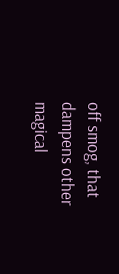off smog, that dampens other magical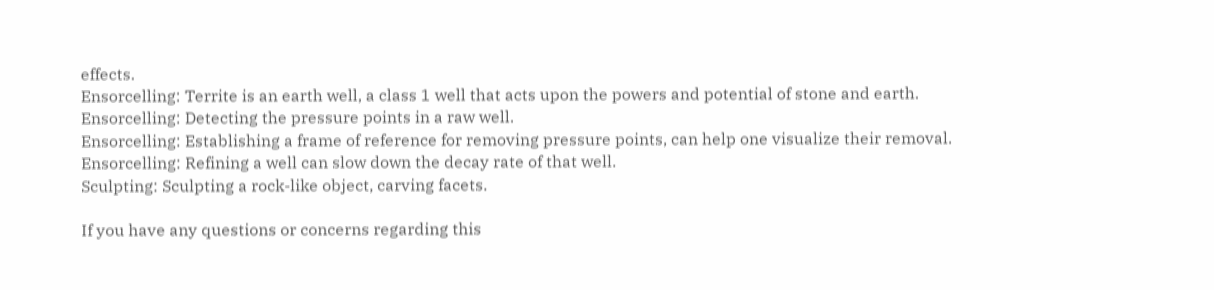effects.
Ensorcelling: Territe is an earth well, a class 1 well that acts upon the powers and potential of stone and earth.
Ensorcelling: Detecting the pressure points in a raw well.
Ensorcelling: Establishing a frame of reference for removing pressure points, can help one visualize their removal.
Ensorcelling: Refining a well can slow down the decay rate of that well.
Sculpting: Sculpting a rock-like object, carving facets.

If you have any questions or concerns regarding this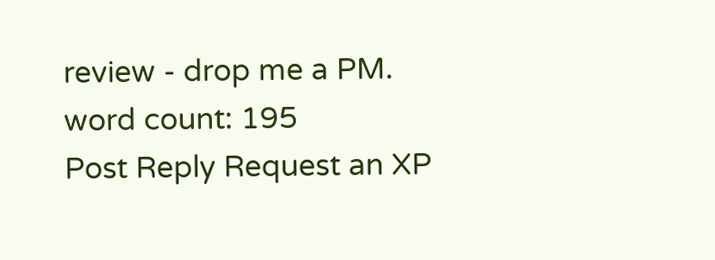review - drop me a PM.
word count: 195
Post Reply Request an XP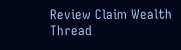Review Claim Wealth Thread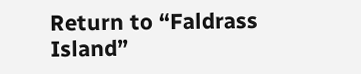Return to “Faldrass Island”